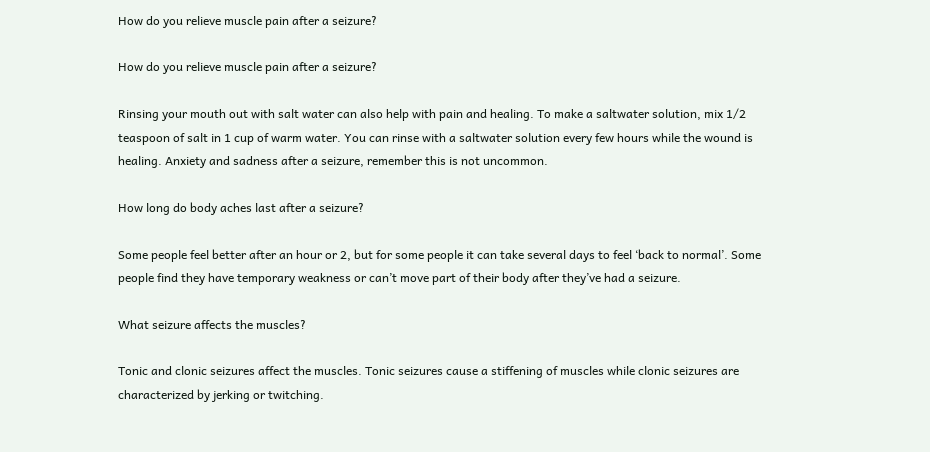How do you relieve muscle pain after a seizure?

How do you relieve muscle pain after a seizure?

Rinsing your mouth out with salt water can also help with pain and healing. To make a saltwater solution, mix 1/2 teaspoon of salt in 1 cup of warm water. You can rinse with a saltwater solution every few hours while the wound is healing. Anxiety and sadness after a seizure, remember this is not uncommon.

How long do body aches last after a seizure?

Some people feel better after an hour or 2, but for some people it can take several days to feel ‘back to normal’. Some people find they have temporary weakness or can’t move part of their body after they’ve had a seizure.

What seizure affects the muscles?

Tonic and clonic seizures affect the muscles. Tonic seizures cause a stiffening of muscles while clonic seizures are characterized by jerking or twitching.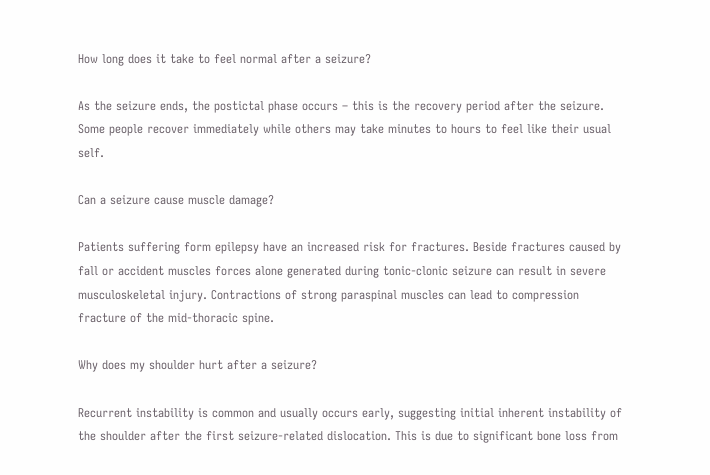How long does it take to feel normal after a seizure?

As the seizure ends, the postictal phase occurs – this is the recovery period after the seizure. Some people recover immediately while others may take minutes to hours to feel like their usual self.

Can a seizure cause muscle damage?

Patients suffering form epilepsy have an increased risk for fractures. Beside fractures caused by fall or accident muscles forces alone generated during tonic-clonic seizure can result in severe musculoskeletal injury. Contractions of strong paraspinal muscles can lead to compression fracture of the mid-thoracic spine.

Why does my shoulder hurt after a seizure?

Recurrent instability is common and usually occurs early, suggesting initial inherent instability of the shoulder after the first seizure-related dislocation. This is due to significant bone loss from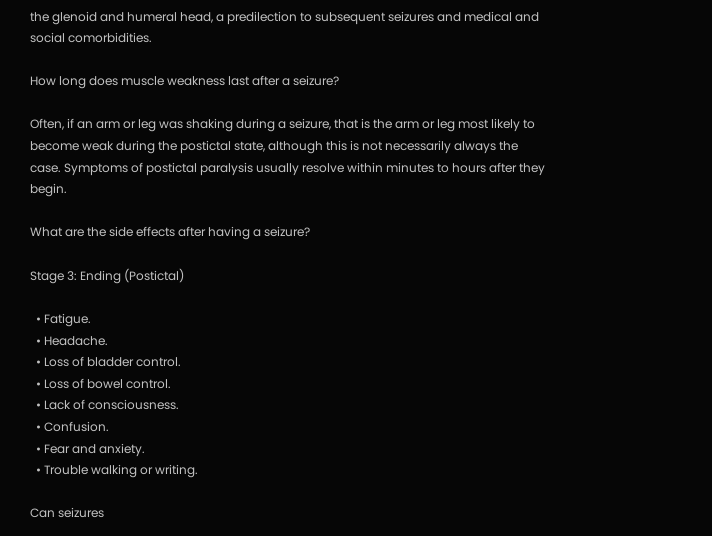the glenoid and humeral head, a predilection to subsequent seizures and medical and social comorbidities.

How long does muscle weakness last after a seizure?

Often, if an arm or leg was shaking during a seizure, that is the arm or leg most likely to become weak during the postictal state, although this is not necessarily always the case. Symptoms of postictal paralysis usually resolve within minutes to hours after they begin.

What are the side effects after having a seizure?

Stage 3: Ending (Postictal)

  • Fatigue.
  • Headache.
  • Loss of bladder control.
  • Loss of bowel control.
  • Lack of consciousness.
  • Confusion.
  • Fear and anxiety.
  • Trouble walking or writing.

Can seizures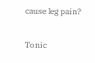cause leg pain?

Tonic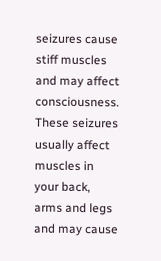seizures cause stiff muscles and may affect consciousness. These seizures usually affect muscles in your back, arms and legs and may cause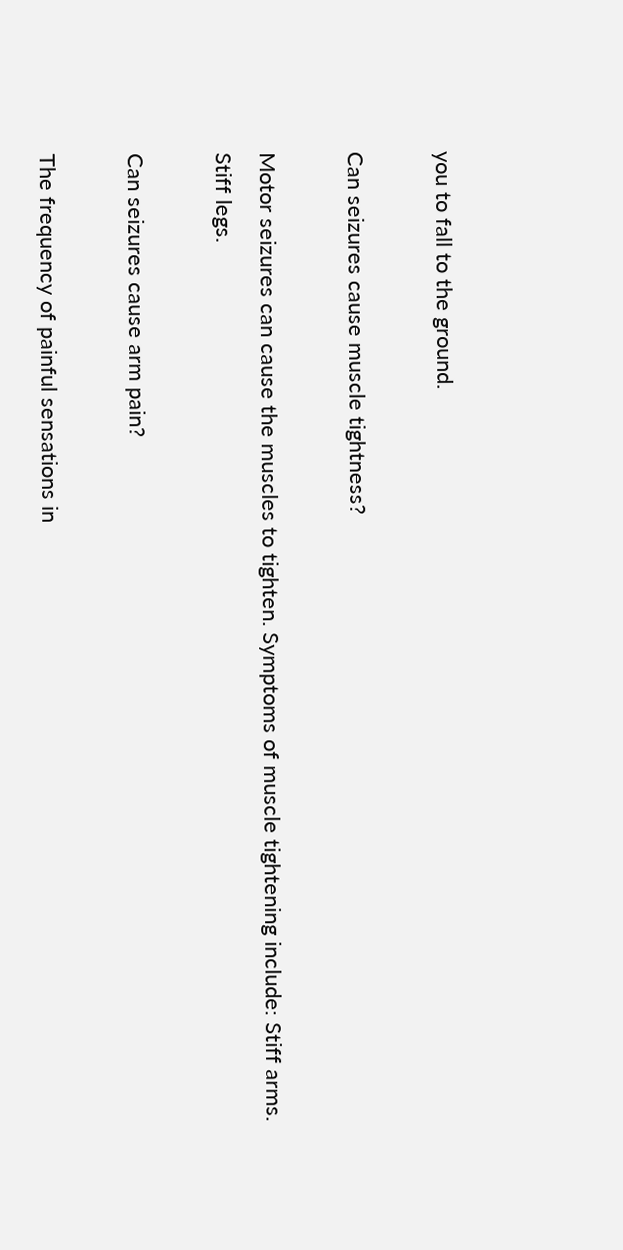you to fall to the ground.

Can seizures cause muscle tightness?

Motor seizures can cause the muscles to tighten. Symptoms of muscle tightening include: Stiff arms. Stiff legs.

Can seizures cause arm pain?

The frequency of painful sensations in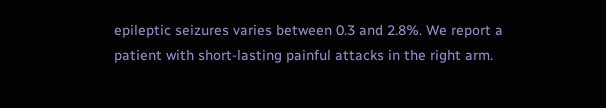epileptic seizures varies between 0.3 and 2.8%. We report a patient with short-lasting painful attacks in the right arm.